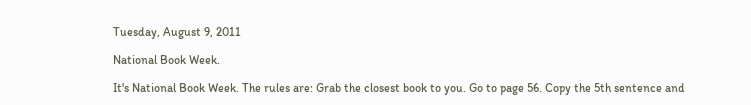Tuesday, August 9, 2011

National Book Week.

It's National Book Week. The rules are: Grab the closest book to you. Go to page 56. Copy the 5th sentence and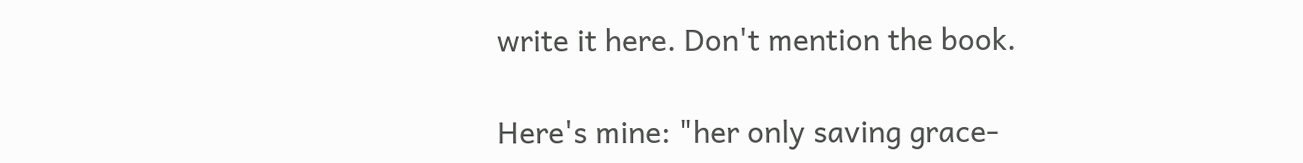write it here. Don't mention the book.

Here's mine: "her only saving grace-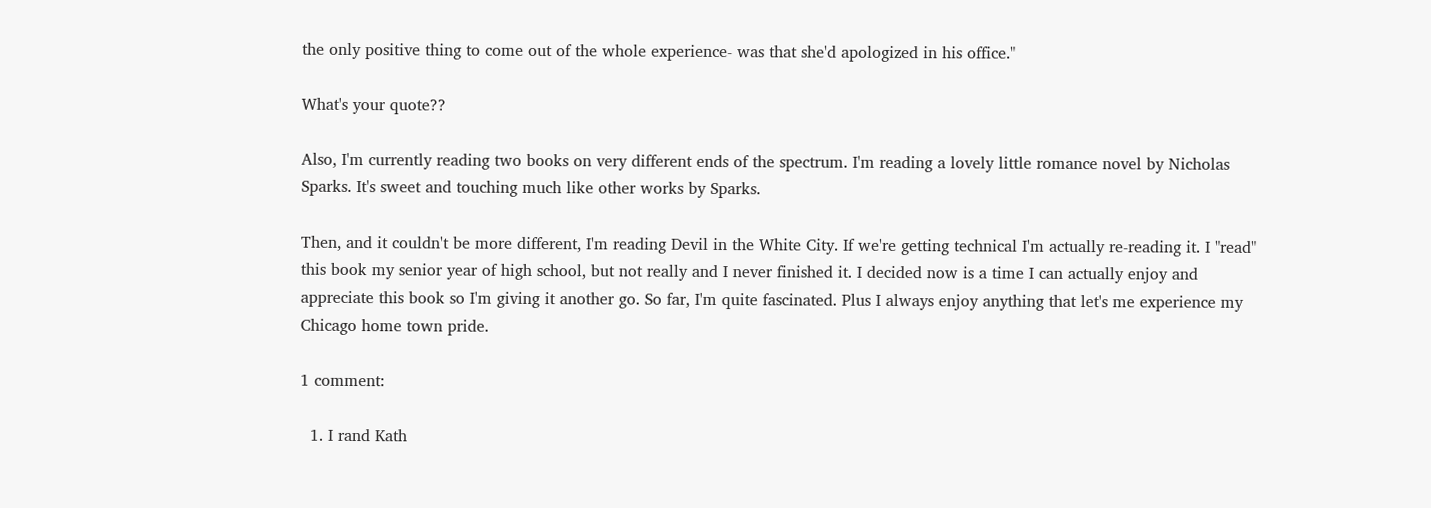the only positive thing to come out of the whole experience- was that she'd apologized in his office."

What's your quote??

Also, I'm currently reading two books on very different ends of the spectrum. I'm reading a lovely little romance novel by Nicholas Sparks. It's sweet and touching much like other works by Sparks.

Then, and it couldn't be more different, I'm reading Devil in the White City. If we're getting technical I'm actually re-reading it. I "read" this book my senior year of high school, but not really and I never finished it. I decided now is a time I can actually enjoy and appreciate this book so I'm giving it another go. So far, I'm quite fascinated. Plus I always enjoy anything that let's me experience my Chicago home town pride.

1 comment:

  1. I rand Kath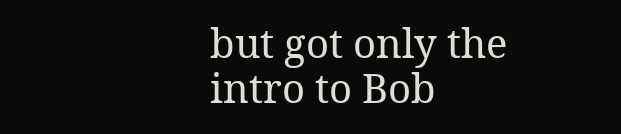but got only the intro to Bob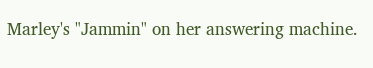Marley's "Jammin" on her answering machine.